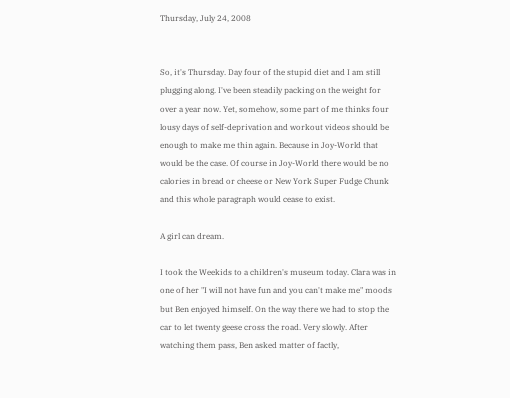Thursday, July 24, 2008


So, it's Thursday. Day four of the stupid diet and I am still plugging along. I've been steadily packing on the weight for over a year now. Yet, somehow, some part of me thinks four lousy days of self-deprivation and workout videos should be enough to make me thin again. Because in Joy-World that would be the case. Of course in Joy-World there would be no calories in bread or cheese or New York Super Fudge Chunk and this whole paragraph would cease to exist.

A girl can dream.

I took the Weekids to a children's museum today. Clara was in one of her "I will not have fun and you can't make me" moods but Ben enjoyed himself. On the way there we had to stop the car to let twenty geese cross the road. Very slowly. After watching them pass, Ben asked matter of factly,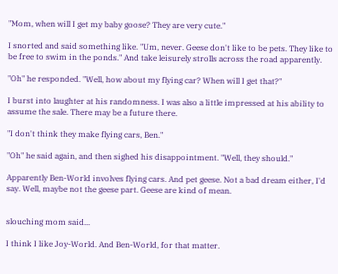"Mom, when will I get my baby goose? They are very cute."

I snorted and said something like. "Um, never. Geese don't like to be pets. They like to be free to swim in the ponds." And take leisurely strolls across the road apparently.

"Oh" he responded. "Well, how about my flying car? When will I get that?"

I burst into laughter at his randomness. I was also a little impressed at his ability to assume the sale. There may be a future there.

"I don't think they make flying cars, Ben."

"Oh" he said again, and then sighed his disappointment. "Well, they should."

Apparently Ben-World involves flying cars. And pet geese. Not a bad dream either, I'd say. Well, maybe not the geese part. Geese are kind of mean.


slouching mom said...

I think I like Joy-World. And Ben-World, for that matter.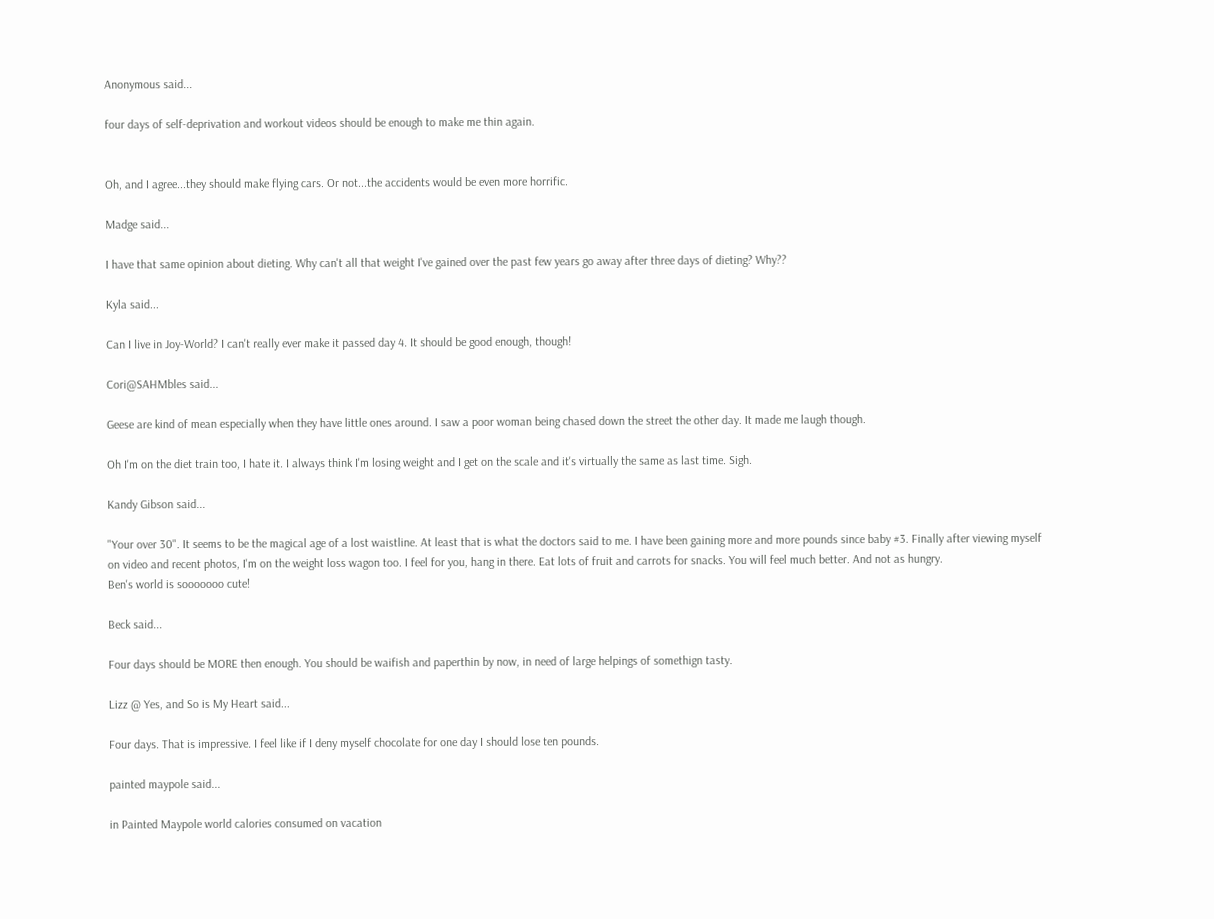Anonymous said...

four days of self-deprivation and workout videos should be enough to make me thin again.


Oh, and I agree...they should make flying cars. Or not...the accidents would be even more horrific.

Madge said...

I have that same opinion about dieting. Why can't all that weight I've gained over the past few years go away after three days of dieting? Why??

Kyla said...

Can I live in Joy-World? I can't really ever make it passed day 4. It should be good enough, though!

Cori@SAHMbles said...

Geese are kind of mean especially when they have little ones around. I saw a poor woman being chased down the street the other day. It made me laugh though.

Oh I'm on the diet train too, I hate it. I always think I'm losing weight and I get on the scale and it's virtually the same as last time. Sigh.

Kandy Gibson said...

"Your over 30". It seems to be the magical age of a lost waistline. At least that is what the doctors said to me. I have been gaining more and more pounds since baby #3. Finally after viewing myself on video and recent photos, I'm on the weight loss wagon too. I feel for you, hang in there. Eat lots of fruit and carrots for snacks. You will feel much better. And not as hungry.
Ben's world is sooooooo cute!

Beck said...

Four days should be MORE then enough. You should be waifish and paperthin by now, in need of large helpings of somethign tasty.

Lizz @ Yes, and So is My Heart said...

Four days. That is impressive. I feel like if I deny myself chocolate for one day I should lose ten pounds.

painted maypole said...

in Painted Maypole world calories consumed on vacation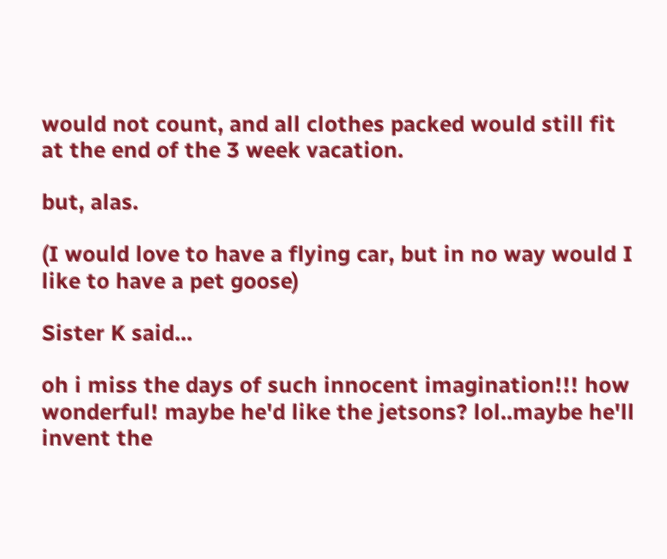would not count, and all clothes packed would still fit at the end of the 3 week vacation.

but, alas.

(I would love to have a flying car, but in no way would I like to have a pet goose)

Sister K said...

oh i miss the days of such innocent imagination!!! how wonderful! maybe he'd like the jetsons? lol..maybe he'll invent the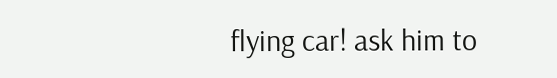flying car! ask him to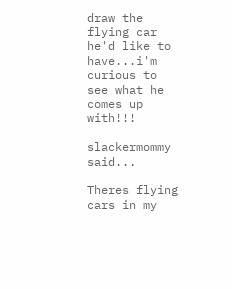draw the flying car he'd like to have...i'm curious to see what he comes up with!!!

slackermommy said...

Theres flying cars in my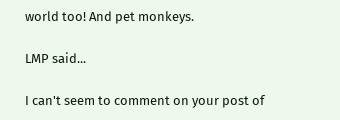world too! And pet monkeys.

LMP said...

I can't seem to comment on your post of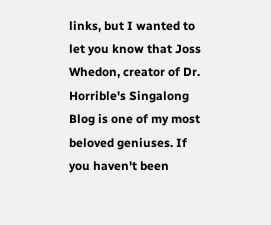links, but I wanted to let you know that Joss Whedon, creator of Dr. Horrible's Singalong Blog is one of my most beloved geniuses. If you haven't been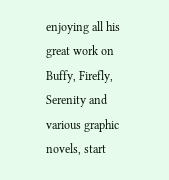enjoying all his great work on Buffy, Firefly, Serenity and various graphic novels, start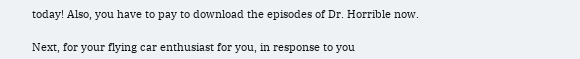today! Also, you have to pay to download the episodes of Dr. Horrible now.

Next, for your flying car enthusiast for you, in response to you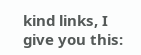kind links, I give you this: